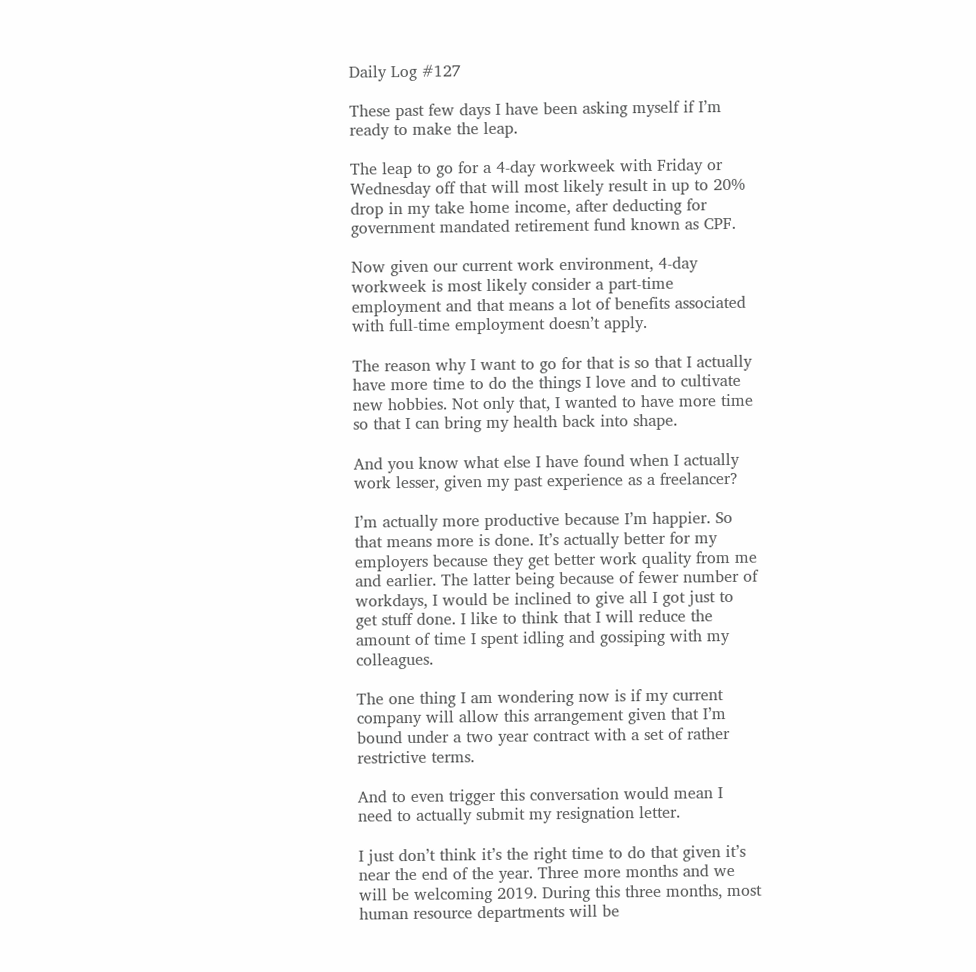Daily Log #127

These past few days I have been asking myself if I’m ready to make the leap.

The leap to go for a 4-day workweek with Friday or Wednesday off that will most likely result in up to 20% drop in my take home income, after deducting for government mandated retirement fund known as CPF.

Now given our current work environment, 4-day workweek is most likely consider a part-time employment and that means a lot of benefits associated with full-time employment doesn’t apply.

The reason why I want to go for that is so that I actually have more time to do the things I love and to cultivate new hobbies. Not only that, I wanted to have more time so that I can bring my health back into shape.

And you know what else I have found when I actually work lesser, given my past experience as a freelancer?

I’m actually more productive because I’m happier. So that means more is done. It’s actually better for my employers because they get better work quality from me and earlier. The latter being because of fewer number of workdays, I would be inclined to give all I got just to get stuff done. I like to think that I will reduce the amount of time I spent idling and gossiping with my colleagues.

The one thing I am wondering now is if my current company will allow this arrangement given that I’m bound under a two year contract with a set of rather restrictive terms.

And to even trigger this conversation would mean I need to actually submit my resignation letter.

I just don’t think it’s the right time to do that given it’s near the end of the year. Three more months and we will be welcoming 2019. During this three months, most human resource departments will be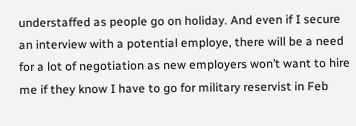understaffed as people go on holiday. And even if I secure an interview with a potential employe, there will be a need for a lot of negotiation as new employers won’t want to hire me if they know I have to go for military reservist in Feb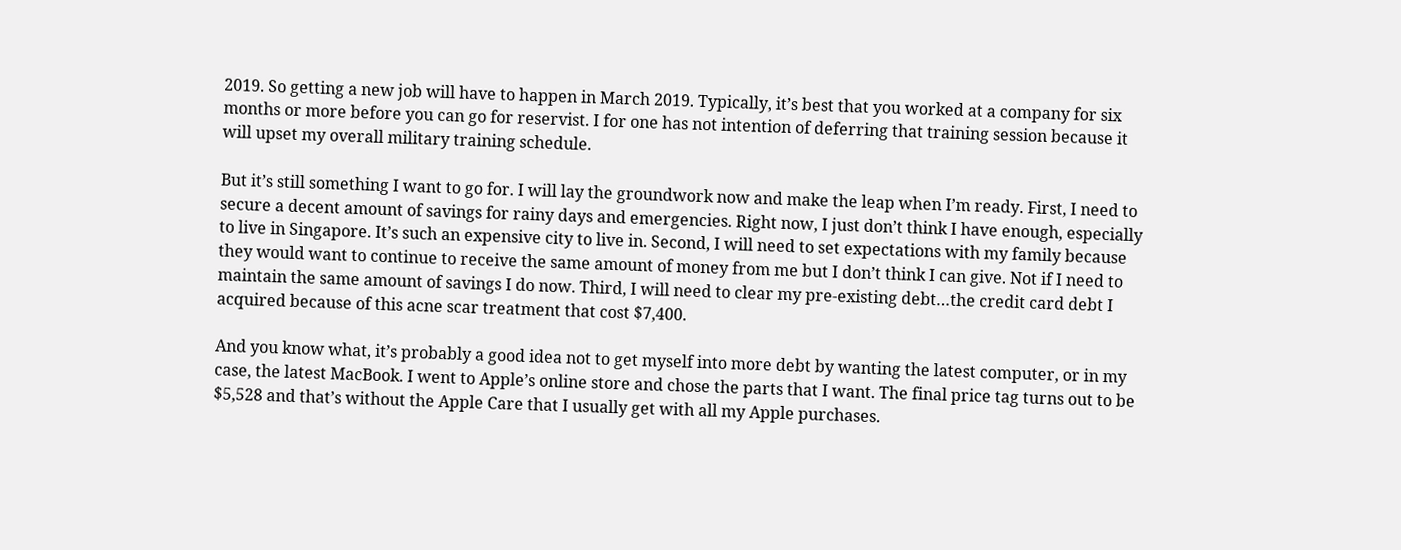2019. So getting a new job will have to happen in March 2019. Typically, it’s best that you worked at a company for six months or more before you can go for reservist. I for one has not intention of deferring that training session because it will upset my overall military training schedule.

But it’s still something I want to go for. I will lay the groundwork now and make the leap when I’m ready. First, I need to secure a decent amount of savings for rainy days and emergencies. Right now, I just don’t think I have enough, especially to live in Singapore. It’s such an expensive city to live in. Second, I will need to set expectations with my family because they would want to continue to receive the same amount of money from me but I don’t think I can give. Not if I need to maintain the same amount of savings I do now. Third, I will need to clear my pre-existing debt…the credit card debt I acquired because of this acne scar treatment that cost $7,400.

And you know what, it’s probably a good idea not to get myself into more debt by wanting the latest computer, or in my case, the latest MacBook. I went to Apple’s online store and chose the parts that I want. The final price tag turns out to be $5,528 and that’s without the Apple Care that I usually get with all my Apple purchases.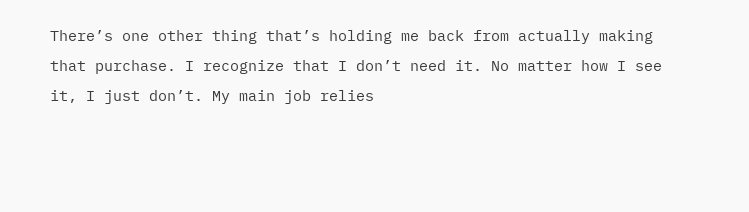There’s one other thing that’s holding me back from actually making that purchase. I recognize that I don’t need it. No matter how I see it, I just don’t. My main job relies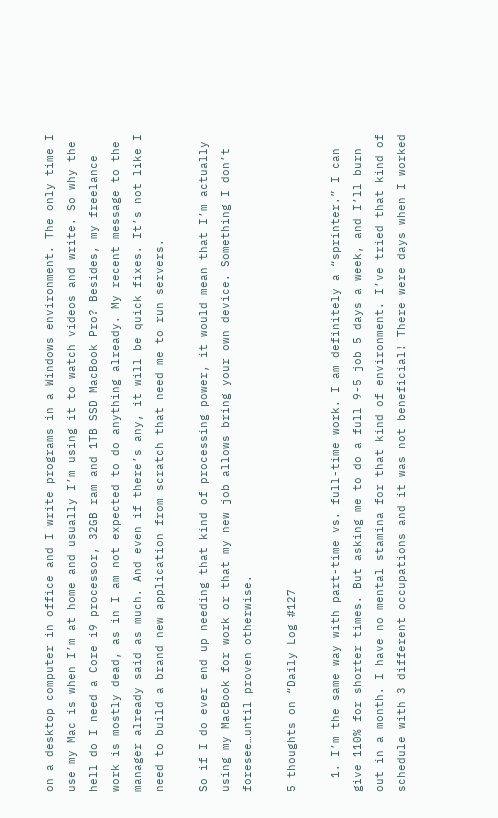on a desktop computer in office and I write programs in a Windows environment. The only time I use my Mac is when I’m at home and usually I’m using it to watch videos and write. So why the hell do I need a Core i9 processor, 32GB ram and 1TB SSD MacBook Pro? Besides, my freelance work is mostly dead, as in I am not expected to do anything already. My recent message to the manager already said as much. And even if there’s any, it will be quick fixes. It’s not like I need to build a brand new application from scratch that need me to run servers.

So if I do ever end up needing that kind of processing power, it would mean that I’m actually using my MacBook for work or that my new job allows bring your own device. Something I don’t foresee…until proven otherwise.

5 thoughts on “Daily Log #127

  1. I’m the same way with part-time vs. full-time work. I am definitely a “sprinter.” I can give 110% for shorter times. But asking me to do a full 9-5 job 5 days a week, and I’ll burn out in a month. I have no mental stamina for that kind of environment. I’ve tried that kind of schedule with 3 different occupations and it was not beneficial! There were days when I worked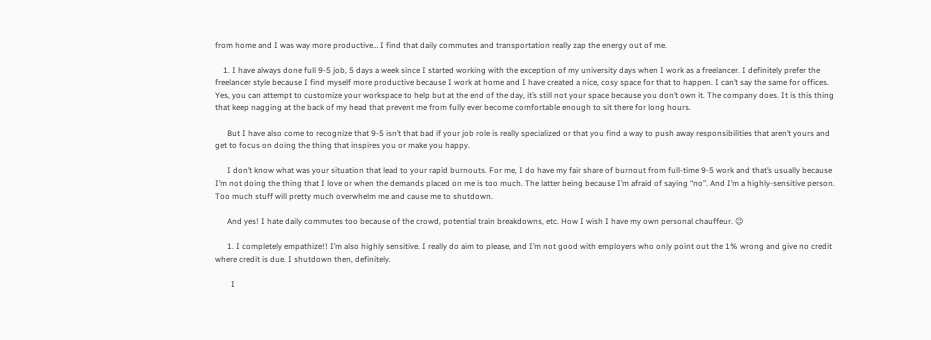from home and I was way more productive… I find that daily commutes and transportation really zap the energy out of me.

    1. I have always done full 9-5 job, 5 days a week since I started working with the exception of my university days when I work as a freelancer. I definitely prefer the freelancer style because I find myself more productive because I work at home and I have created a nice, cosy space for that to happen. I can’t say the same for offices. Yes, you can attempt to customize your workspace to help but at the end of the day, it’s still not your space because you don’t own it. The company does. It is this thing that keep nagging at the back of my head that prevent me from fully ever become comfortable enough to sit there for long hours.

      But I have also come to recognize that 9-5 isn’t that bad if your job role is really specialized or that you find a way to push away responsibilities that aren’t yours and get to focus on doing the thing that inspires you or make you happy.

      I don’t know what was your situation that lead to your rapid burnouts. For me, I do have my fair share of burnout from full-time 9-5 work and that’s usually because I’m not doing the thing that I love or when the demands placed on me is too much. The latter being because I’m afraid of saying “no”. And I’m a highly-sensitive person. Too much stuff will pretty much overwhelm me and cause me to shutdown.

      And yes! I hate daily commutes too because of the crowd, potential train breakdowns, etc. How I wish I have my own personal chauffeur. 😉

      1. I completely empathize!! I’m also highly sensitive. I really do aim to please, and I’m not good with employers who only point out the 1% wrong and give no credit where credit is due. I shutdown then, definitely.

        I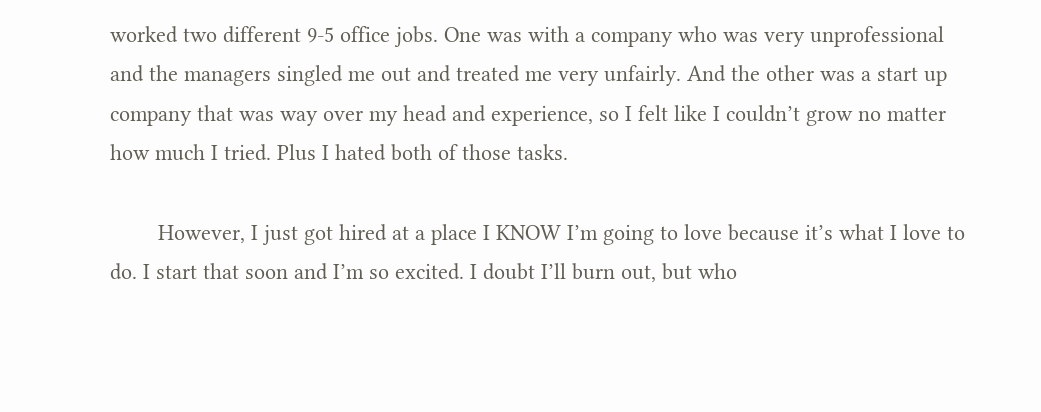worked two different 9-5 office jobs. One was with a company who was very unprofessional and the managers singled me out and treated me very unfairly. And the other was a start up company that was way over my head and experience, so I felt like I couldn’t grow no matter how much I tried. Plus I hated both of those tasks.

        However, I just got hired at a place I KNOW I’m going to love because it’s what I love to do. I start that soon and I’m so excited. I doubt I’ll burn out, but who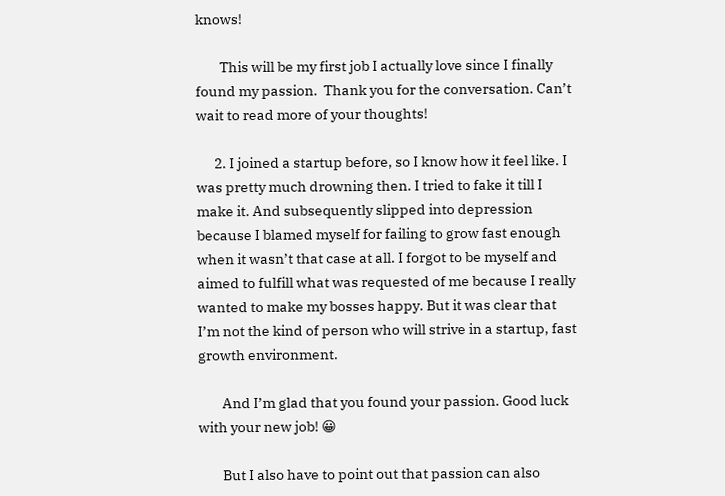knows!

        This will be my first job I actually love since I finally found my passion.  Thank you for the conversation. Can’t wait to read more of your thoughts!

      2. I joined a startup before, so I know how it feel like. I was pretty much drowning then. I tried to fake it till I make it. And subsequently slipped into depression because I blamed myself for failing to grow fast enough when it wasn’t that case at all. I forgot to be myself and aimed to fulfill what was requested of me because I really wanted to make my bosses happy. But it was clear that I’m not the kind of person who will strive in a startup, fast growth environment.

        And I’m glad that you found your passion. Good luck with your new job! 😀

        But I also have to point out that passion can also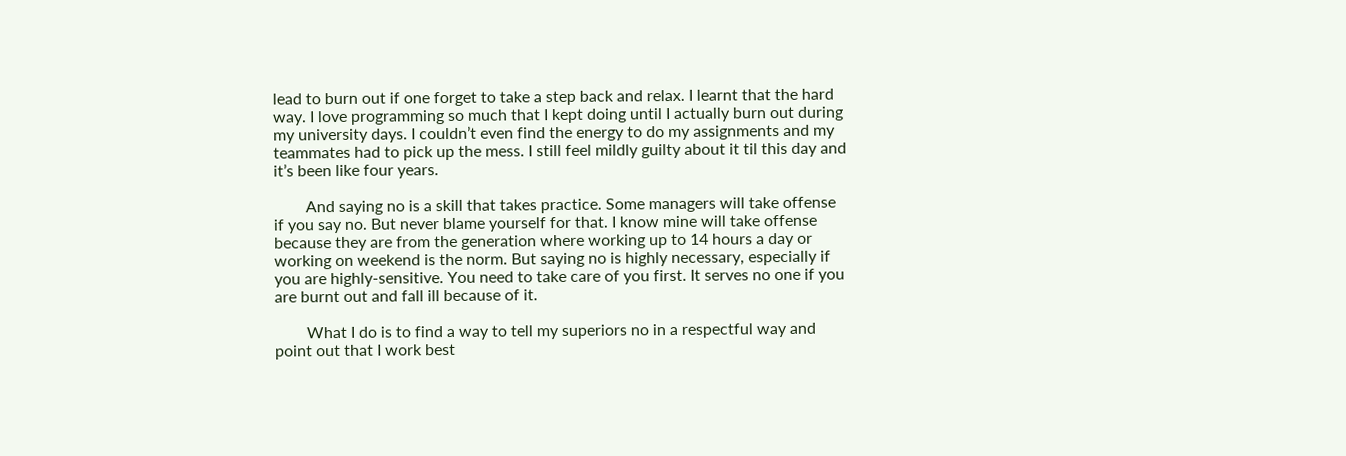lead to burn out if one forget to take a step back and relax. I learnt that the hard way. I love programming so much that I kept doing until I actually burn out during my university days. I couldn’t even find the energy to do my assignments and my teammates had to pick up the mess. I still feel mildly guilty about it til this day and it’s been like four years.

        And saying no is a skill that takes practice. Some managers will take offense if you say no. But never blame yourself for that. I know mine will take offense because they are from the generation where working up to 14 hours a day or working on weekend is the norm. But saying no is highly necessary, especially if you are highly-sensitive. You need to take care of you first. It serves no one if you are burnt out and fall ill because of it.

        What I do is to find a way to tell my superiors no in a respectful way and point out that I work best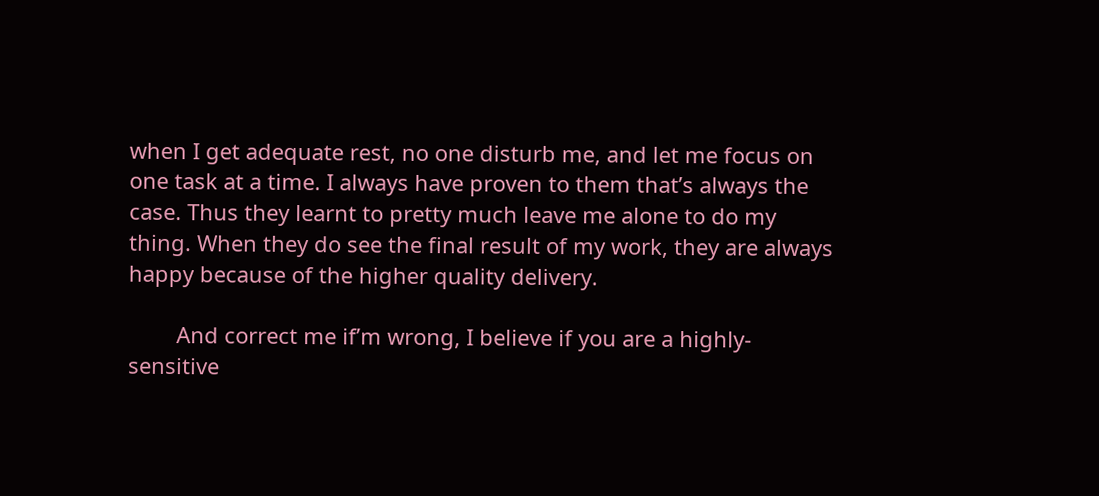when I get adequate rest, no one disturb me, and let me focus on one task at a time. I always have proven to them that’s always the case. Thus they learnt to pretty much leave me alone to do my thing. When they do see the final result of my work, they are always happy because of the higher quality delivery.

        And correct me if’m wrong, I believe if you are a highly-sensitive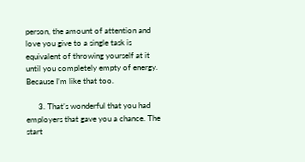person, the amount of attention and love you give to a single task is equivalent of throwing yourself at it until you completely empty of energy. Because I’m like that too.

      3. That’s wonderful that you had employers that gave you a chance. The start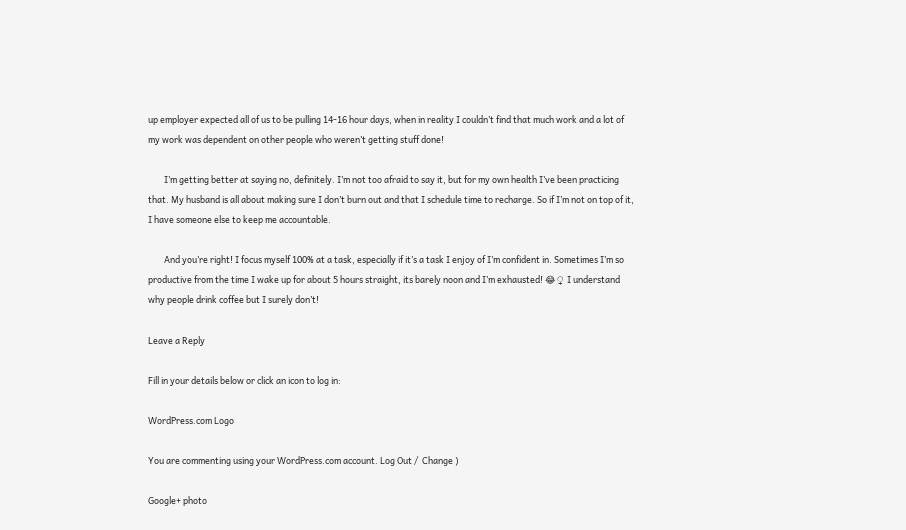up employer expected all of us to be pulling 14-16 hour days, when in reality I couldn’t find that much work and a lot of my work was dependent on other people who weren’t getting stuff done!

        I’m getting better at saying no, definitely. I’m not too afraid to say it, but for my own health I’ve been practicing that. My husband is all about making sure I don’t burn out and that I schedule time to recharge. So if I’m not on top of it, I have someone else to keep me accountable.

        And you’re right! I focus myself 100% at a task, especially if it’s a task I enjoy of I’m confident in. Sometimes I’m so productive from the time I wake up for about 5 hours straight, its barely noon and I’m exhausted! 😂♀ I understand why people drink coffee but I surely don’t!

Leave a Reply

Fill in your details below or click an icon to log in:

WordPress.com Logo

You are commenting using your WordPress.com account. Log Out /  Change )

Google+ photo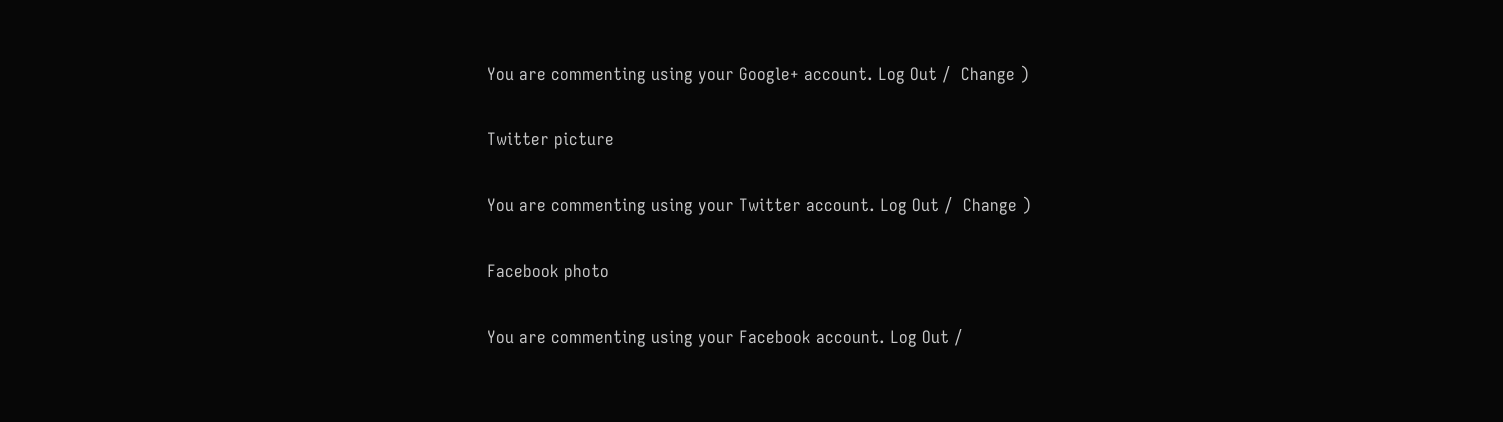You are commenting using your Google+ account. Log Out /  Change )

Twitter picture

You are commenting using your Twitter account. Log Out /  Change )

Facebook photo

You are commenting using your Facebook account. Log Out /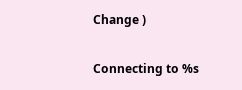Change )

Connecting to %s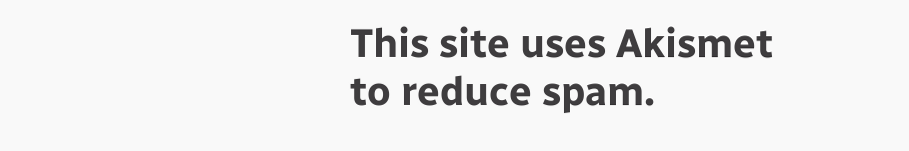This site uses Akismet to reduce spam.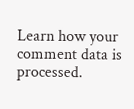Learn how your comment data is processed.